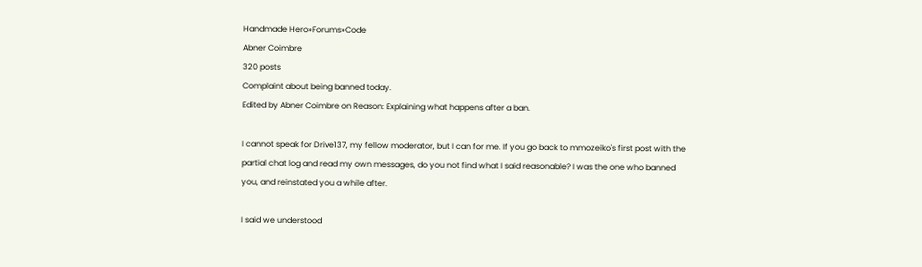Handmade Hero»Forums»Code
Abner Coimbre
320 posts
Complaint about being banned today.
Edited by Abner Coimbre on Reason: Explaining what happens after a ban.

I cannot speak for Drive137, my fellow moderator, but I can for me. If you go back to mmozeiko's first post with the partial chat log and read my own messages, do you not find what I said reasonable? I was the one who banned you, and reinstated you a while after.

I said we understood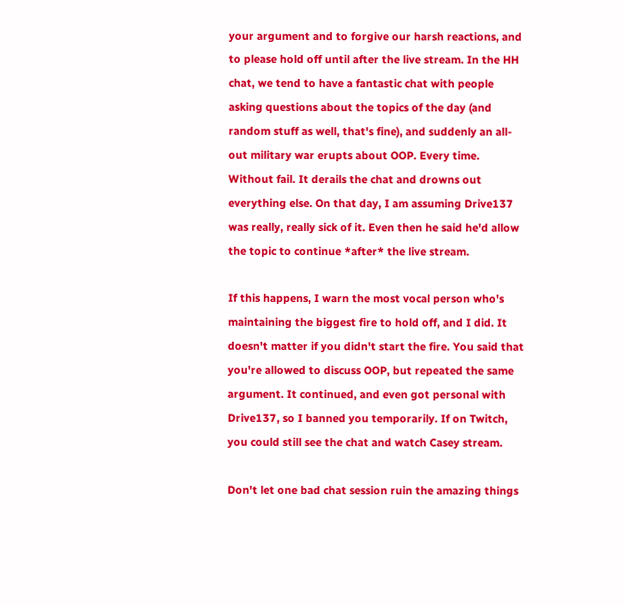your argument and to forgive our harsh reactions, and to please hold off until after the live stream. In the HH chat, we tend to have a fantastic chat with people asking questions about the topics of the day (and random stuff as well, that's fine), and suddenly an all-out military war erupts about OOP. Every time. Without fail. It derails the chat and drowns out everything else. On that day, I am assuming Drive137 was really, really sick of it. Even then he said he'd allow the topic to continue *after* the live stream.

If this happens, I warn the most vocal person who's maintaining the biggest fire to hold off, and I did. It doesn't matter if you didn't start the fire. You said that you're allowed to discuss OOP, but repeated the same argument. It continued, and even got personal with Drive137, so I banned you temporarily. If on Twitch, you could still see the chat and watch Casey stream.

Don't let one bad chat session ruin the amazing things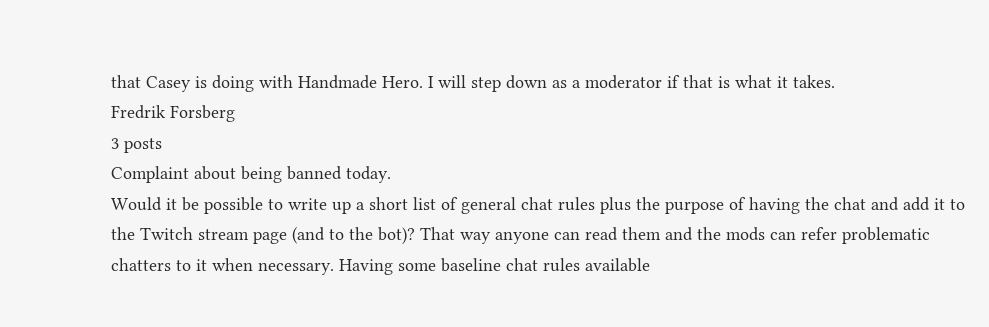that Casey is doing with Handmade Hero. I will step down as a moderator if that is what it takes.
Fredrik Forsberg
3 posts
Complaint about being banned today.
Would it be possible to write up a short list of general chat rules plus the purpose of having the chat and add it to the Twitch stream page (and to the bot)? That way anyone can read them and the mods can refer problematic chatters to it when necessary. Having some baseline chat rules available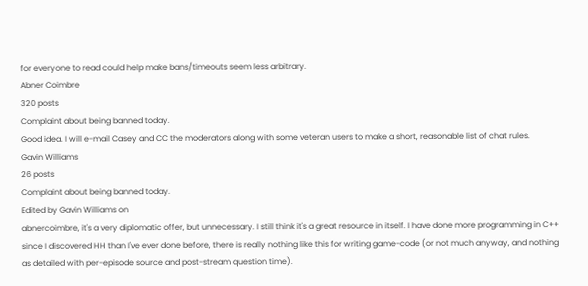for everyone to read could help make bans/timeouts seem less arbitrary.
Abner Coimbre
320 posts
Complaint about being banned today.
Good idea. I will e-mail Casey and CC the moderators along with some veteran users to make a short, reasonable list of chat rules.
Gavin Williams
26 posts
Complaint about being banned today.
Edited by Gavin Williams on
abnercoimbre, it's a very diplomatic offer, but unnecessary. I still think it's a great resource in itself. I have done more programming in C++ since I discovered HH than I've ever done before, there is really nothing like this for writing game-code (or not much anyway, and nothing as detailed with per-episode source and post-stream question time).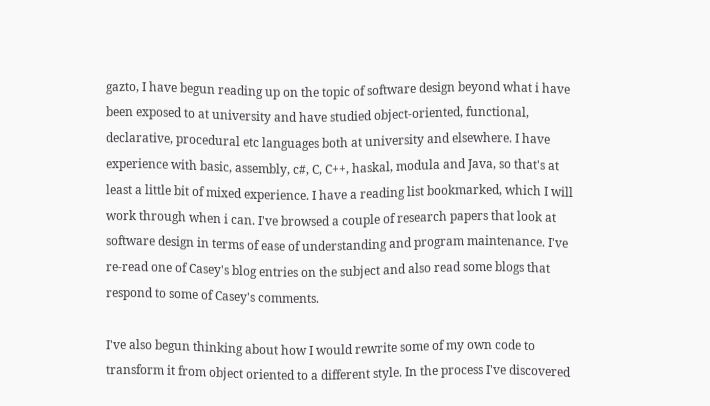gazto, I have begun reading up on the topic of software design beyond what i have been exposed to at university and have studied object-oriented, functional, declarative, procedural etc languages both at university and elsewhere. I have experience with basic, assembly, c#, C, C++, haskal, modula and Java, so that's at least a little bit of mixed experience. I have a reading list bookmarked, which I will work through when i can. I've browsed a couple of research papers that look at software design in terms of ease of understanding and program maintenance. I've re-read one of Casey's blog entries on the subject and also read some blogs that respond to some of Casey's comments.

I've also begun thinking about how I would rewrite some of my own code to transform it from object oriented to a different style. In the process I've discovered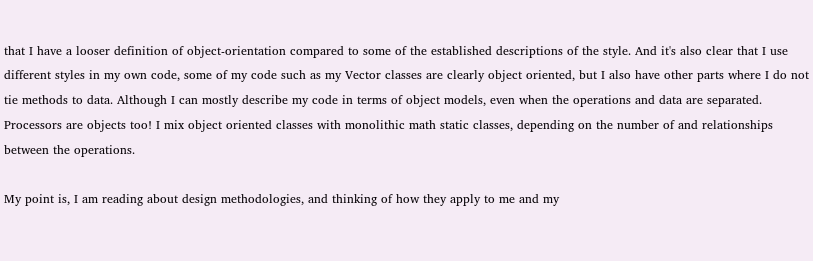that I have a looser definition of object-orientation compared to some of the established descriptions of the style. And it's also clear that I use different styles in my own code, some of my code such as my Vector classes are clearly object oriented, but I also have other parts where I do not tie methods to data. Although I can mostly describe my code in terms of object models, even when the operations and data are separated. Processors are objects too! I mix object oriented classes with monolithic math static classes, depending on the number of and relationships between the operations.

My point is, I am reading about design methodologies, and thinking of how they apply to me and my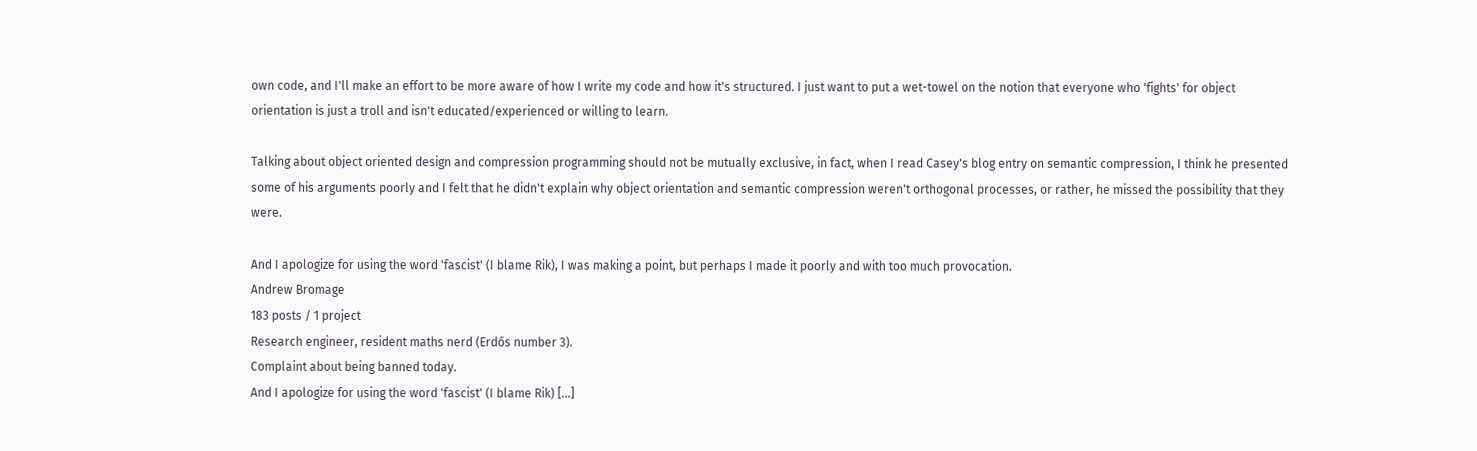own code, and I'll make an effort to be more aware of how I write my code and how it's structured. I just want to put a wet-towel on the notion that everyone who 'fights' for object orientation is just a troll and isn't educated/experienced or willing to learn.

Talking about object oriented design and compression programming should not be mutually exclusive, in fact, when I read Casey's blog entry on semantic compression, I think he presented some of his arguments poorly and I felt that he didn't explain why object orientation and semantic compression weren't orthogonal processes, or rather, he missed the possibility that they were.

And I apologize for using the word 'fascist' (I blame Rik), I was making a point, but perhaps I made it poorly and with too much provocation.
Andrew Bromage
183 posts / 1 project
Research engineer, resident maths nerd (Erdős number 3).
Complaint about being banned today.
And I apologize for using the word 'fascist' (I blame Rik) [...]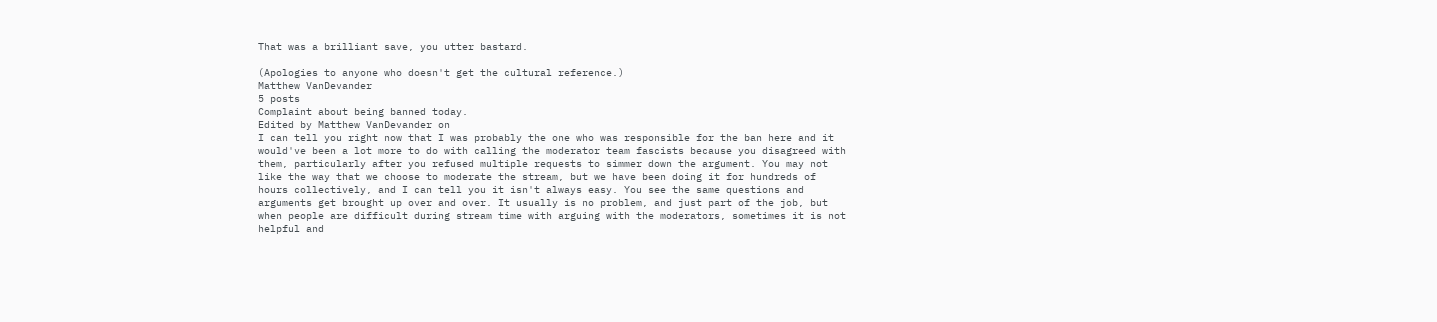That was a brilliant save, you utter bastard.

(Apologies to anyone who doesn't get the cultural reference.)
Matthew VanDevander
5 posts
Complaint about being banned today.
Edited by Matthew VanDevander on
I can tell you right now that I was probably the one who was responsible for the ban here and it would've been a lot more to do with calling the moderator team fascists because you disagreed with them, particularly after you refused multiple requests to simmer down the argument. You may not like the way that we choose to moderate the stream, but we have been doing it for hundreds of hours collectively, and I can tell you it isn't always easy. You see the same questions and arguments get brought up over and over. It usually is no problem, and just part of the job, but when people are difficult during stream time with arguing with the moderators, sometimes it is not helpful and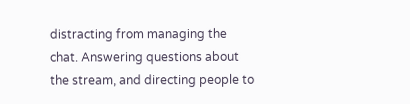distracting from managing the chat. Answering questions about the stream, and directing people to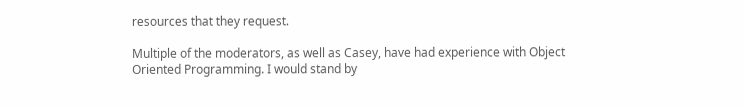resources that they request.

Multiple of the moderators, as well as Casey, have had experience with Object Oriented Programming. I would stand by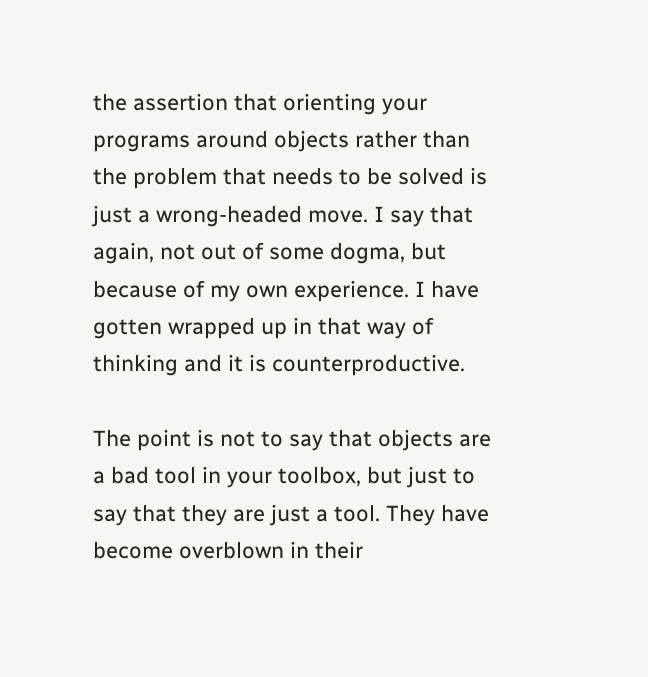the assertion that orienting your programs around objects rather than the problem that needs to be solved is just a wrong-headed move. I say that again, not out of some dogma, but because of my own experience. I have gotten wrapped up in that way of thinking and it is counterproductive.

The point is not to say that objects are a bad tool in your toolbox, but just to say that they are just a tool. They have become overblown in their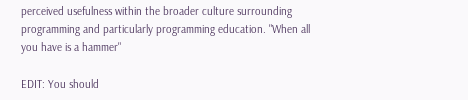perceived usefulness within the broader culture surrounding programming and particularly programming education. "When all you have is a hammer"

EDIT: You should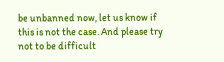be unbanned now, let us know if this is not the case. And please try not to be difficult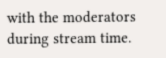with the moderators during stream time.